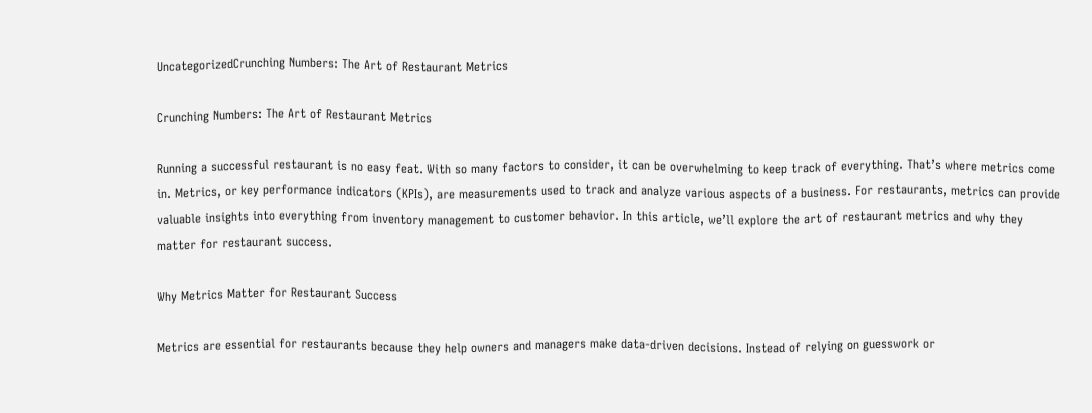UncategorizedCrunching Numbers: The Art of Restaurant Metrics

Crunching Numbers: The Art of Restaurant Metrics

Running a successful restaurant is no easy feat. With so many factors to consider, it can be overwhelming to keep track of everything. That’s where metrics come in. Metrics, or key performance indicators (KPIs), are measurements used to track and analyze various aspects of a business. For restaurants, metrics can provide valuable insights into everything from inventory management to customer behavior. In this article, we’ll explore the art of restaurant metrics and why they matter for restaurant success.

Why Metrics Matter for Restaurant Success

Metrics are essential for restaurants because they help owners and managers make data-driven decisions. Instead of relying on guesswork or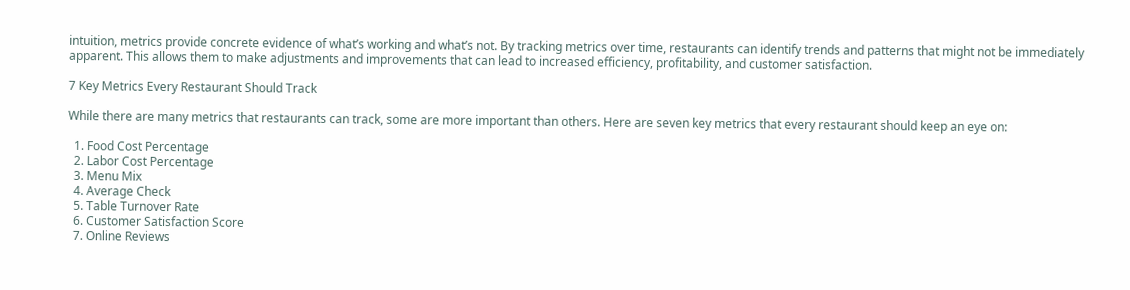intuition, metrics provide concrete evidence of what’s working and what’s not. By tracking metrics over time, restaurants can identify trends and patterns that might not be immediately apparent. This allows them to make adjustments and improvements that can lead to increased efficiency, profitability, and customer satisfaction.

7 Key Metrics Every Restaurant Should Track

While there are many metrics that restaurants can track, some are more important than others. Here are seven key metrics that every restaurant should keep an eye on:

  1. Food Cost Percentage
  2. Labor Cost Percentage
  3. Menu Mix
  4. Average Check
  5. Table Turnover Rate
  6. Customer Satisfaction Score
  7. Online Reviews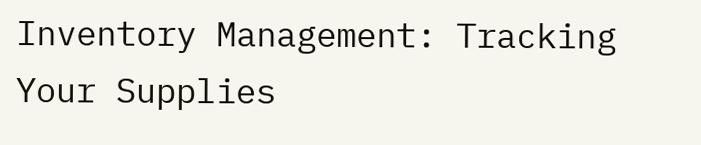Inventory Management: Tracking Your Supplies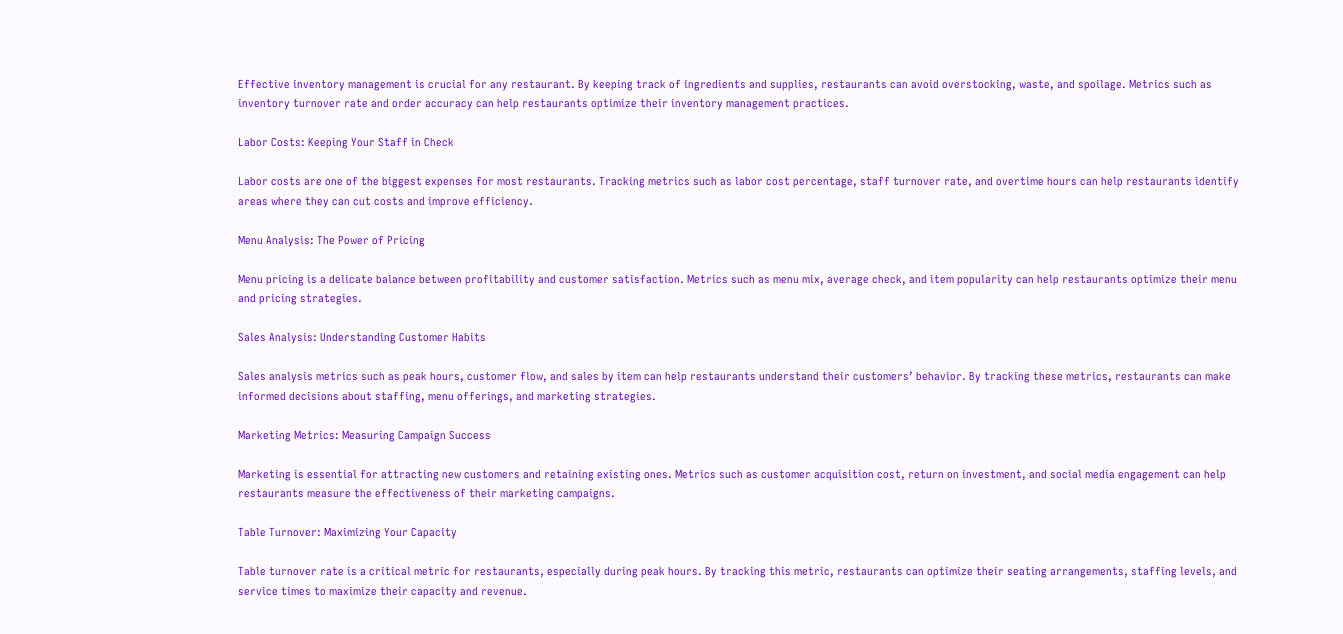Effective inventory management is crucial for any restaurant. By keeping track of ingredients and supplies, restaurants can avoid overstocking, waste, and spoilage. Metrics such as inventory turnover rate and order accuracy can help restaurants optimize their inventory management practices.

Labor Costs: Keeping Your Staff in Check

Labor costs are one of the biggest expenses for most restaurants. Tracking metrics such as labor cost percentage, staff turnover rate, and overtime hours can help restaurants identify areas where they can cut costs and improve efficiency.

Menu Analysis: The Power of Pricing

Menu pricing is a delicate balance between profitability and customer satisfaction. Metrics such as menu mix, average check, and item popularity can help restaurants optimize their menu and pricing strategies.

Sales Analysis: Understanding Customer Habits

Sales analysis metrics such as peak hours, customer flow, and sales by item can help restaurants understand their customers’ behavior. By tracking these metrics, restaurants can make informed decisions about staffing, menu offerings, and marketing strategies.

Marketing Metrics: Measuring Campaign Success

Marketing is essential for attracting new customers and retaining existing ones. Metrics such as customer acquisition cost, return on investment, and social media engagement can help restaurants measure the effectiveness of their marketing campaigns.

Table Turnover: Maximizing Your Capacity

Table turnover rate is a critical metric for restaurants, especially during peak hours. By tracking this metric, restaurants can optimize their seating arrangements, staffing levels, and service times to maximize their capacity and revenue.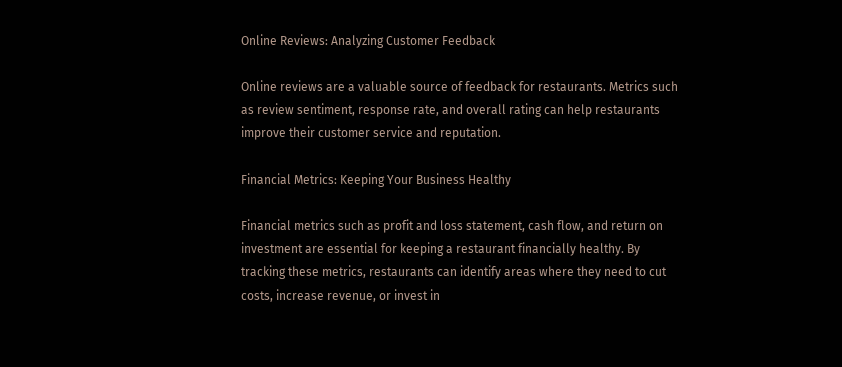Online Reviews: Analyzing Customer Feedback

Online reviews are a valuable source of feedback for restaurants. Metrics such as review sentiment, response rate, and overall rating can help restaurants improve their customer service and reputation.

Financial Metrics: Keeping Your Business Healthy

Financial metrics such as profit and loss statement, cash flow, and return on investment are essential for keeping a restaurant financially healthy. By tracking these metrics, restaurants can identify areas where they need to cut costs, increase revenue, or invest in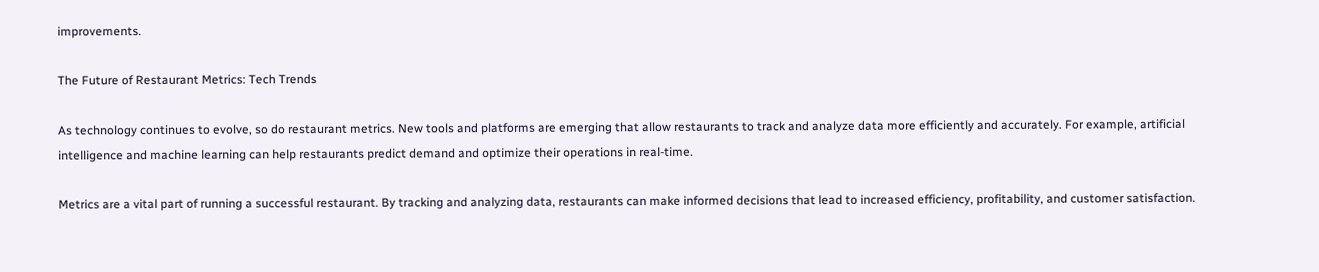improvements.

The Future of Restaurant Metrics: Tech Trends

As technology continues to evolve, so do restaurant metrics. New tools and platforms are emerging that allow restaurants to track and analyze data more efficiently and accurately. For example, artificial intelligence and machine learning can help restaurants predict demand and optimize their operations in real-time.

Metrics are a vital part of running a successful restaurant. By tracking and analyzing data, restaurants can make informed decisions that lead to increased efficiency, profitability, and customer satisfaction.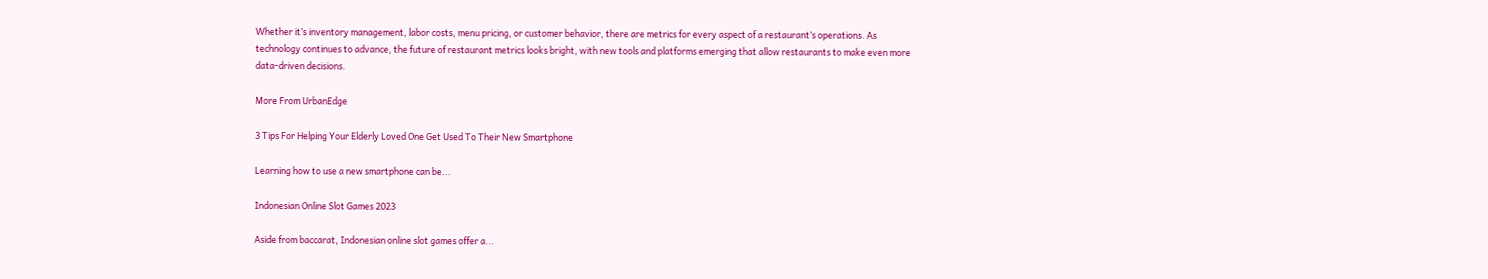Whether it’s inventory management, labor costs, menu pricing, or customer behavior, there are metrics for every aspect of a restaurant’s operations. As technology continues to advance, the future of restaurant metrics looks bright, with new tools and platforms emerging that allow restaurants to make even more data-driven decisions.

More From UrbanEdge

3 Tips For Helping Your Elderly Loved One Get Used To Their New Smartphone

Learning how to use a new smartphone can be...

Indonesian Online Slot Games 2023

Aside from baccarat, Indonesian online slot games offer a...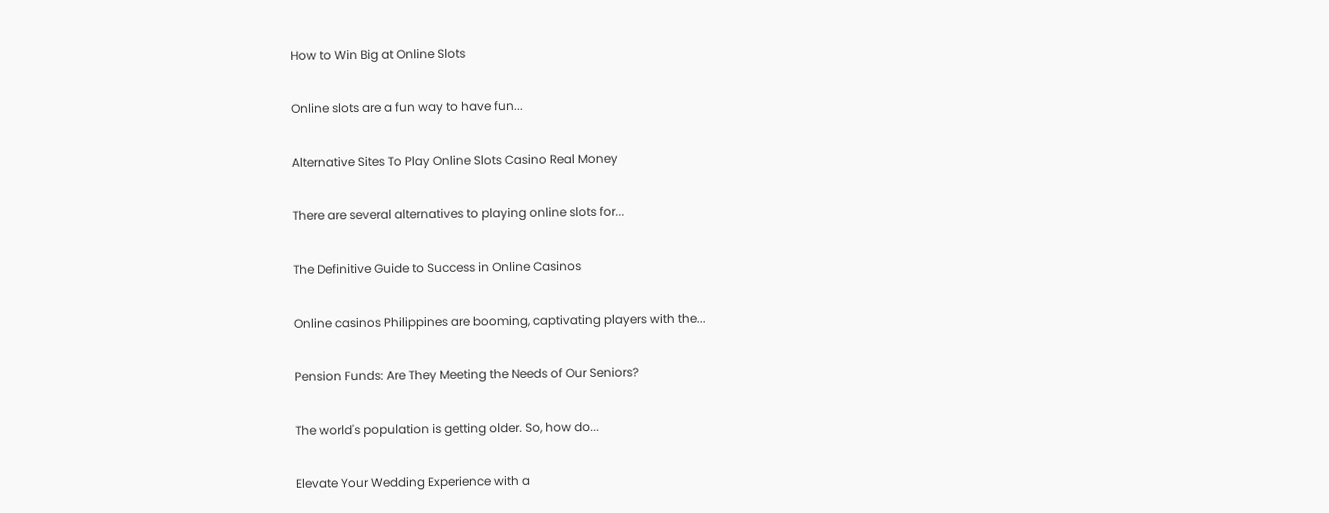How to Win Big at Online Slots

Online slots are a fun way to have fun...

Alternative Sites To Play Online Slots Casino Real Money

There are several alternatives to playing online slots for...

The Definitive Guide to Success in Online Casinos

Online casinos Philippines are booming, captivating players with the...

Pension Funds: Are They Meeting the Needs of Our Seniors?

The world's population is getting older. So, how do...

Elevate Your Wedding Experience with a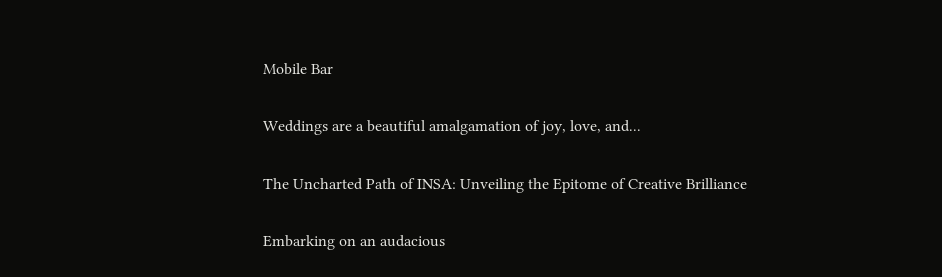Mobile Bar

Weddings are a beautiful amalgamation of joy, love, and...

The Uncharted Path of INSA: Unveiling the Epitome of Creative Brilliance

Embarking on an audacious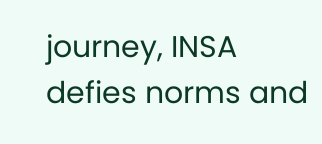journey, INSA defies norms and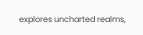explores uncharted realms,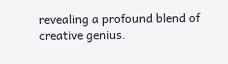revealing a profound blend of creative genius.